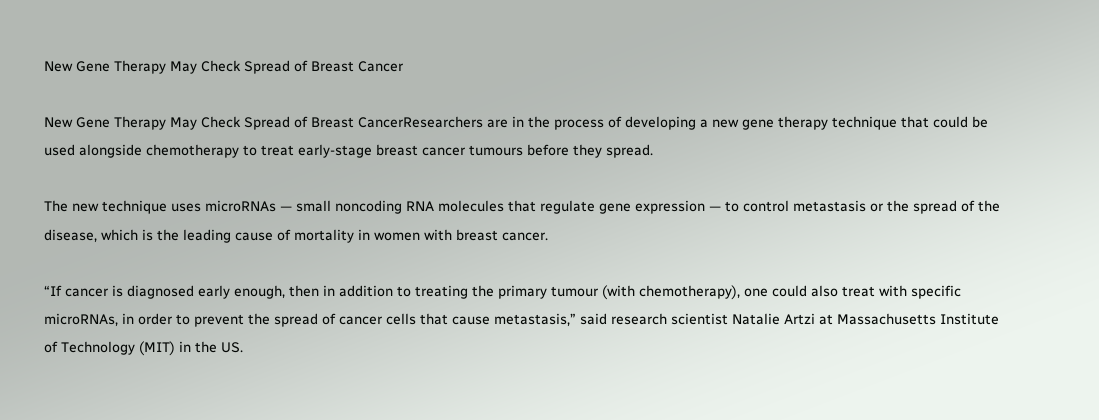New Gene Therapy May Check Spread of Breast Cancer

New Gene Therapy May Check Spread of Breast CancerResearchers are in the process of developing a new gene therapy technique that could be used alongside chemotherapy to treat early-stage breast cancer tumours before they spread.

The new technique uses microRNAs — small noncoding RNA molecules that regulate gene expression — to control metastasis or the spread of the disease, which is the leading cause of mortality in women with breast cancer.

“If cancer is diagnosed early enough, then in addition to treating the primary tumour (with chemotherapy), one could also treat with specific microRNAs, in order to prevent the spread of cancer cells that cause metastasis,” said research scientist Natalie Artzi at Massachusetts Institute of Technology (MIT) in the US.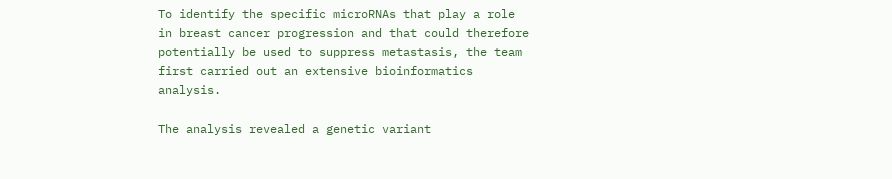To identify the specific microRNAs that play a role in breast cancer progression and that could therefore potentially be used to suppress metastasis, the team first carried out an extensive bioinformatics analysis.

The analysis revealed a genetic variant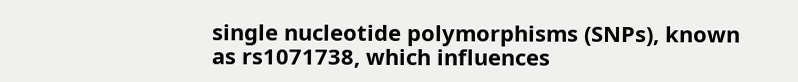single nucleotide polymorphisms (SNPs), known as rs1071738, which influences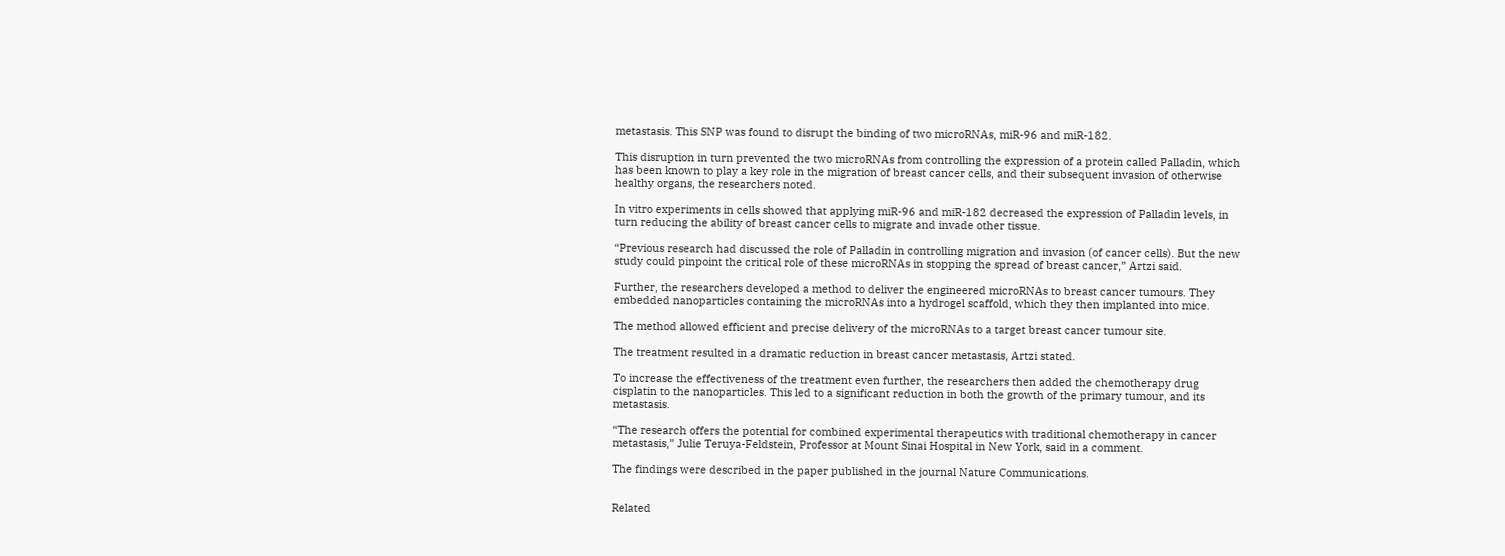metastasis. This SNP was found to disrupt the binding of two microRNAs, miR-96 and miR-182.

This disruption in turn prevented the two microRNAs from controlling the expression of a protein called Palladin, which has been known to play a key role in the migration of breast cancer cells, and their subsequent invasion of otherwise healthy organs, the researchers noted.

In vitro experiments in cells showed that applying miR-96 and miR-182 decreased the expression of Palladin levels, in turn reducing the ability of breast cancer cells to migrate and invade other tissue.

“Previous research had discussed the role of Palladin in controlling migration and invasion (of cancer cells). But the new study could pinpoint the critical role of these microRNAs in stopping the spread of breast cancer,” Artzi said.

Further, the researchers developed a method to deliver the engineered microRNAs to breast cancer tumours. They embedded nanoparticles containing the microRNAs into a hydrogel scaffold, which they then implanted into mice.

The method allowed efficient and precise delivery of the microRNAs to a target breast cancer tumour site.

The treatment resulted in a dramatic reduction in breast cancer metastasis, Artzi stated.

To increase the effectiveness of the treatment even further, the researchers then added the chemotherapy drug cisplatin to the nanoparticles. This led to a significant reduction in both the growth of the primary tumour, and its metastasis.

“The research offers the potential for combined experimental therapeutics with traditional chemotherapy in cancer metastasis,” Julie Teruya-Feldstein, Professor at Mount Sinai Hospital in New York, said in a comment.

The findings were described in the paper published in the journal Nature Communications.


Related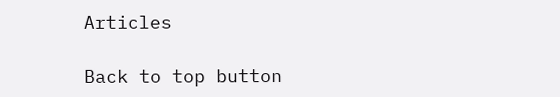Articles

Back to top button